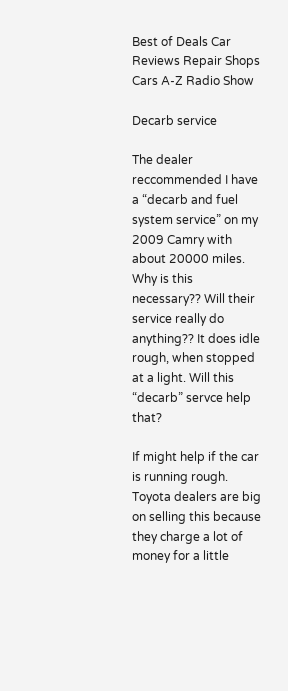Best of Deals Car Reviews Repair Shops Cars A-Z Radio Show

Decarb service

The dealer reccommended I have a “decarb and fuel system service” on my 2009 Camry with about 20000 miles. Why is this necessary?? Will their service really do anything?? It does idle rough, when stopped at a light. Will this “decarb” servce help that?

If might help if the car is running rough. Toyota dealers are big on selling this because they charge a lot of money for a little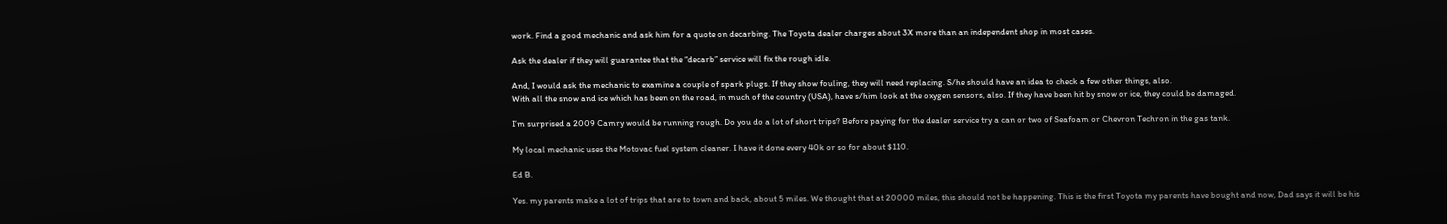work. Find a good mechanic and ask him for a quote on decarbing. The Toyota dealer charges about 3X more than an independent shop in most cases.

Ask the dealer if they will guarantee that the “decarb” service will fix the rough idle.

And, I would ask the mechanic to examine a couple of spark plugs. If they show fouling, they will need replacing. S/he should have an idea to check a few other things, also.
With all the snow and ice which has been on the road, in much of the country (USA), have s/him look at the oxygen sensors, also. If they have been hit by snow or ice, they could be damaged.

I’m surprised a 2009 Camry would be running rough. Do you do a lot of short trips? Before paying for the dealer service try a can or two of Seafoam or Chevron Techron in the gas tank.

My local mechanic uses the Motovac fuel system cleaner. I have it done every 40k or so for about $110.

Ed B.

Yes. my parents make a lot of trips that are to town and back, about 5 miles. We thought that at 20000 miles, this should not be happening. This is the first Toyota my parents have bought and now, Dad says it will be his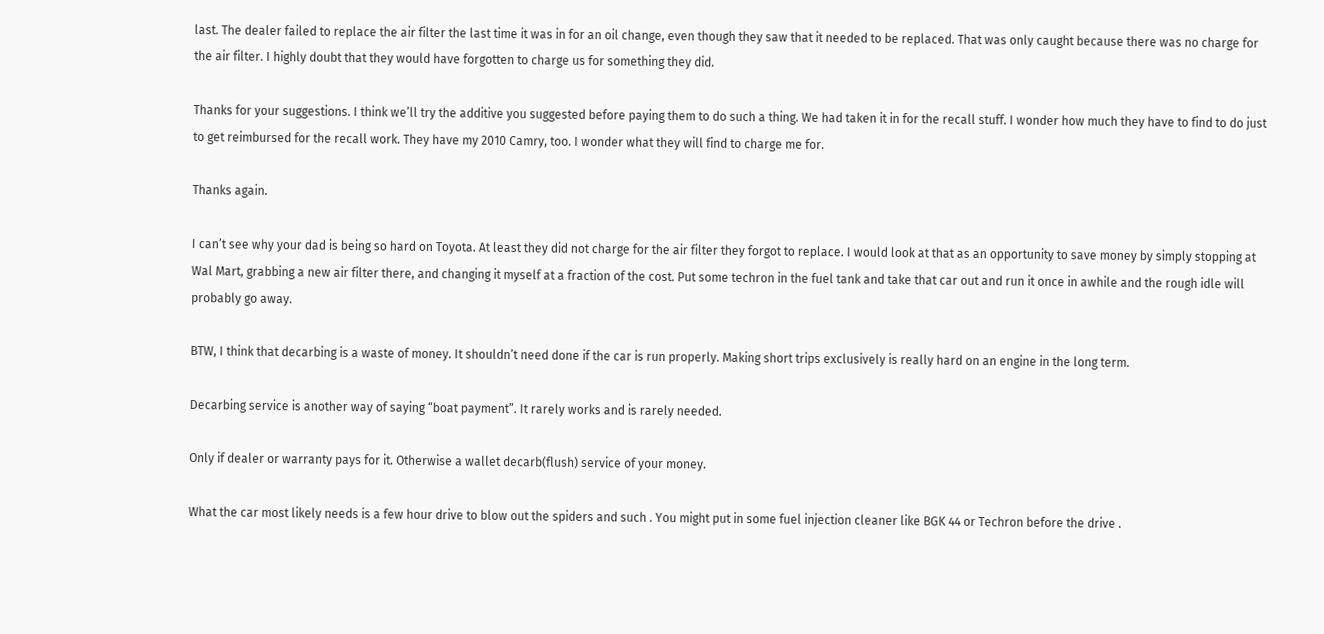last. The dealer failed to replace the air filter the last time it was in for an oil change, even though they saw that it needed to be replaced. That was only caught because there was no charge for the air filter. I highly doubt that they would have forgotten to charge us for something they did.

Thanks for your suggestions. I think we’ll try the additive you suggested before paying them to do such a thing. We had taken it in for the recall stuff. I wonder how much they have to find to do just to get reimbursed for the recall work. They have my 2010 Camry, too. I wonder what they will find to charge me for.

Thanks again.

I can’t see why your dad is being so hard on Toyota. At least they did not charge for the air filter they forgot to replace. I would look at that as an opportunity to save money by simply stopping at Wal Mart, grabbing a new air filter there, and changing it myself at a fraction of the cost. Put some techron in the fuel tank and take that car out and run it once in awhile and the rough idle will probably go away.

BTW, I think that decarbing is a waste of money. It shouldn’t need done if the car is run properly. Making short trips exclusively is really hard on an engine in the long term.

Decarbing service is another way of saying “boat payment”. It rarely works and is rarely needed.

Only if dealer or warranty pays for it. Otherwise a wallet decarb(flush) service of your money.

What the car most likely needs is a few hour drive to blow out the spiders and such . You might put in some fuel injection cleaner like BGK 44 or Techron before the drive .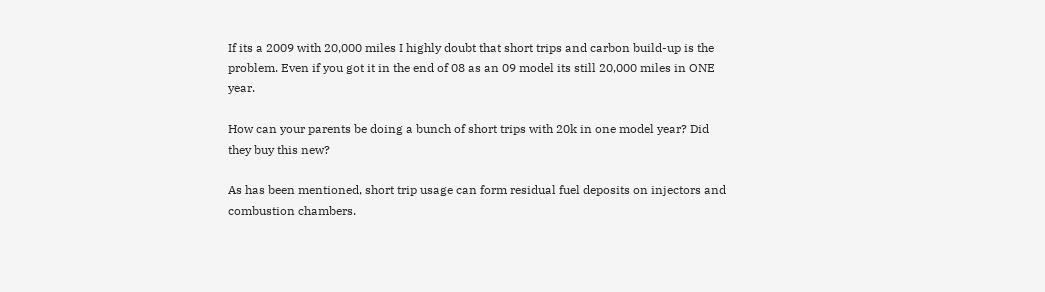If its a 2009 with 20,000 miles I highly doubt that short trips and carbon build-up is the problem. Even if you got it in the end of 08 as an 09 model its still 20,000 miles in ONE year.

How can your parents be doing a bunch of short trips with 20k in one model year? Did they buy this new?

As has been mentioned, short trip usage can form residual fuel deposits on injectors and combustion chambers.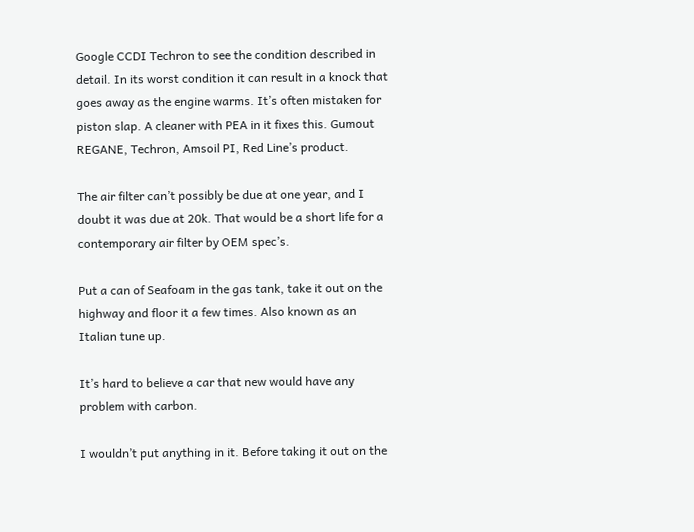Google CCDI Techron to see the condition described in detail. In its worst condition it can result in a knock that goes away as the engine warms. It’s often mistaken for piston slap. A cleaner with PEA in it fixes this. Gumout REGANE, Techron, Amsoil PI, Red Line’s product.

The air filter can’t possibly be due at one year, and I doubt it was due at 20k. That would be a short life for a contemporary air filter by OEM spec’s.

Put a can of Seafoam in the gas tank, take it out on the highway and floor it a few times. Also known as an Italian tune up.

It’s hard to believe a car that new would have any problem with carbon.

I wouldn’t put anything in it. Before taking it out on the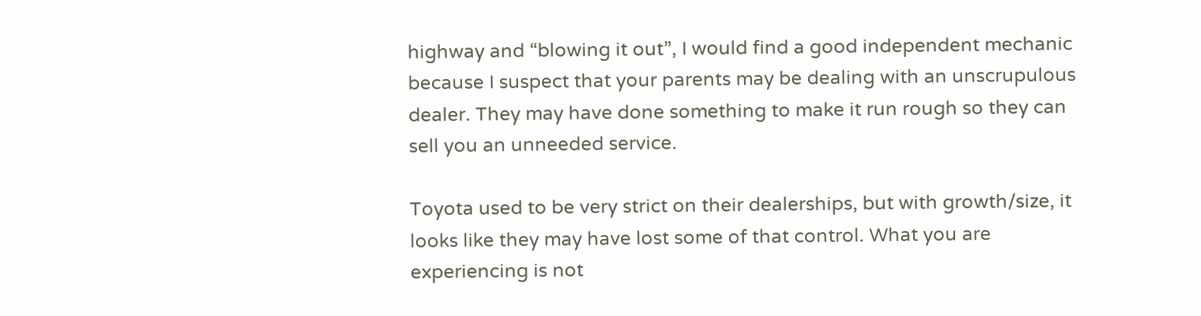highway and “blowing it out”, I would find a good independent mechanic because I suspect that your parents may be dealing with an unscrupulous dealer. They may have done something to make it run rough so they can sell you an unneeded service.

Toyota used to be very strict on their dealerships, but with growth/size, it looks like they may have lost some of that control. What you are experiencing is not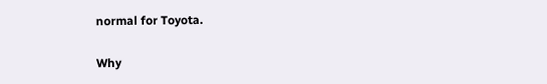normal for Toyota.

Why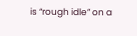is “rough idle” on a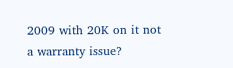2009 with 20K on it not a warranty issue?